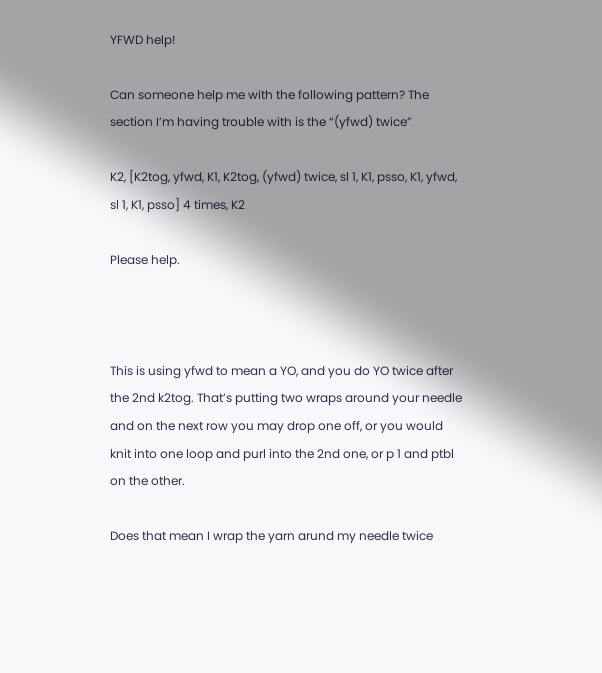YFWD help!

Can someone help me with the following pattern? The section I’m having trouble with is the “(yfwd) twice”

K2, [K2tog, yfwd, K1, K2tog, (yfwd) twice, sl 1, K1, psso, K1, yfwd, sl 1, K1, psso] 4 times, K2

Please help.



This is using yfwd to mean a YO, and you do YO twice after the 2nd k2tog. That’s putting two wraps around your needle and on the next row you may drop one off, or you would knit into one loop and purl into the 2nd one, or p 1 and ptbl on the other.

Does that mean I wrap the yarn arund my needle twice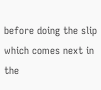before doing the slip which comes next in the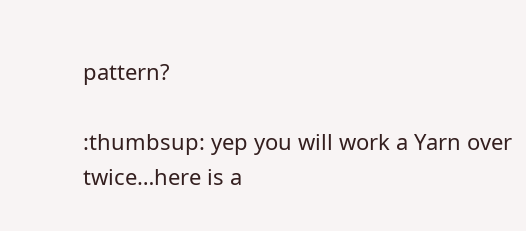pattern?

:thumbsup: yep you will work a Yarn over twice…here is a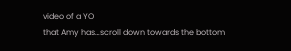video of a YO
that Amy has…scroll down towards the bottom